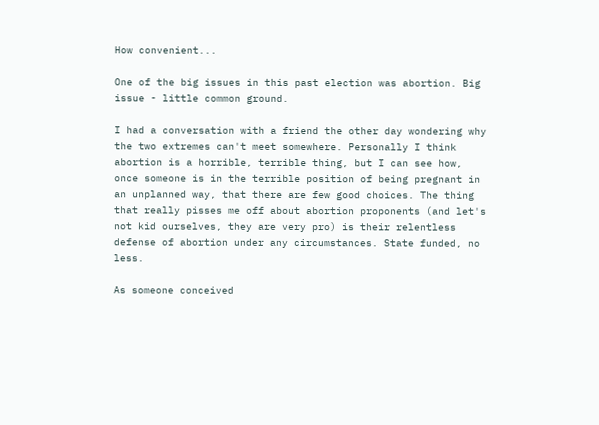How convenient...

One of the big issues in this past election was abortion. Big issue - little common ground.

I had a conversation with a friend the other day wondering why the two extremes can't meet somewhere. Personally I think abortion is a horrible, terrible thing, but I can see how, once someone is in the terrible position of being pregnant in an unplanned way, that there are few good choices. The thing that really pisses me off about abortion proponents (and let's not kid ourselves, they are very pro) is their relentless defense of abortion under any circumstances. State funded, no less.

As someone conceived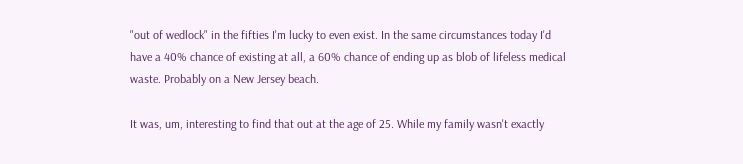"out of wedlock" in the fifties I'm lucky to even exist. In the same circumstances today I'd have a 40% chance of existing at all, a 60% chance of ending up as blob of lifeless medical waste. Probably on a New Jersey beach.

It was, um, interesting to find that out at the age of 25. While my family wasn't exactly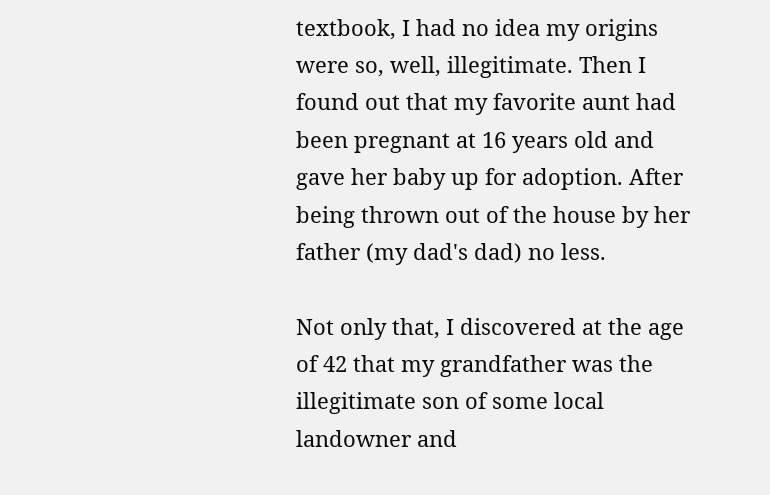textbook, I had no idea my origins were so, well, illegitimate. Then I found out that my favorite aunt had been pregnant at 16 years old and gave her baby up for adoption. After being thrown out of the house by her father (my dad's dad) no less.

Not only that, I discovered at the age of 42 that my grandfather was the illegitimate son of some local landowner and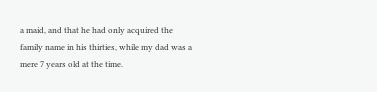a maid, and that he had only acquired the family name in his thirties, while my dad was a mere 7 years old at the time.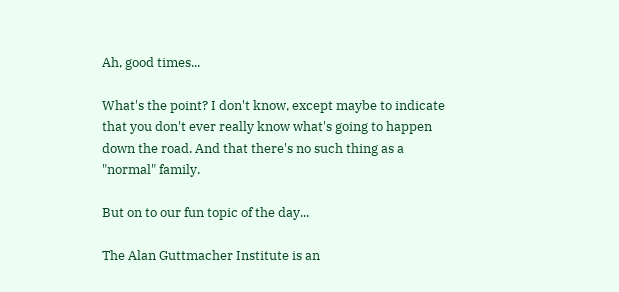Ah, good times...

What's the point? I don't know, except maybe to indicate that you don't ever really know what's going to happen down the road. And that there's no such thing as a "normal" family.

But on to our fun topic of the day...

The Alan Guttmacher Institute is an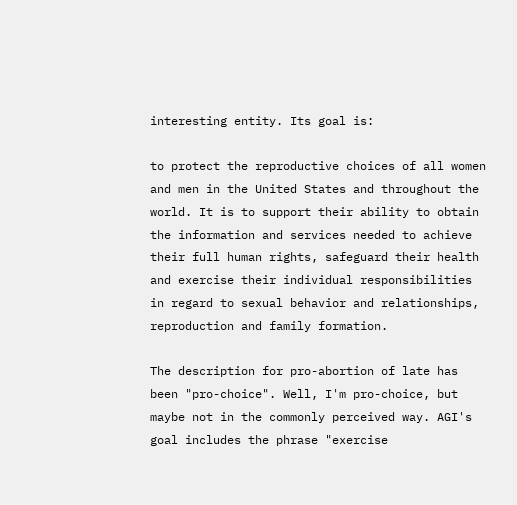interesting entity. Its goal is:

to protect the reproductive choices of all women and men in the United States and throughout the world. It is to support their ability to obtain the information and services needed to achieve their full human rights, safeguard their health and exercise their individual responsibilities in regard to sexual behavior and relationships, reproduction and family formation.

The description for pro-abortion of late has been "pro-choice". Well, I'm pro-choice, but maybe not in the commonly perceived way. AGI's goal includes the phrase "exercise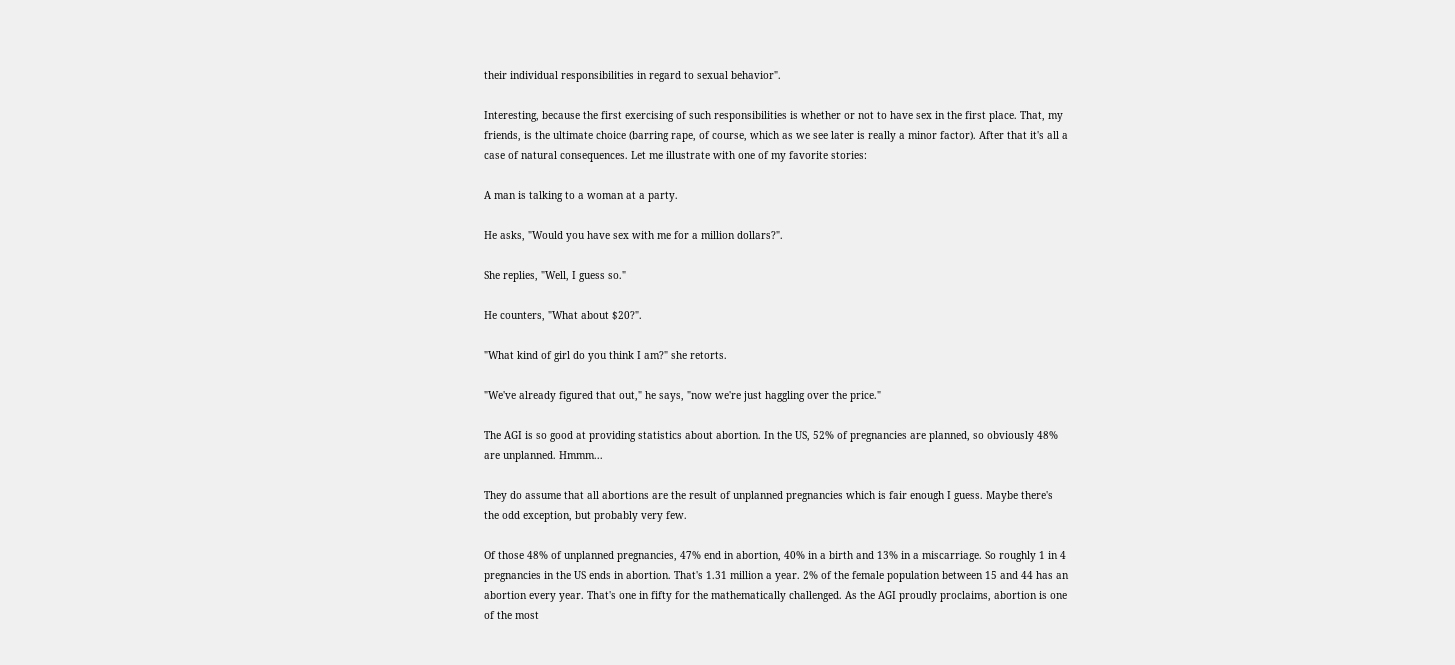their individual responsibilities in regard to sexual behavior".

Interesting, because the first exercising of such responsibilities is whether or not to have sex in the first place. That, my friends, is the ultimate choice (barring rape, of course, which as we see later is really a minor factor). After that it's all a case of natural consequences. Let me illustrate with one of my favorite stories:

A man is talking to a woman at a party.

He asks, "Would you have sex with me for a million dollars?".

She replies, "Well, I guess so."

He counters, "What about $20?".

"What kind of girl do you think I am?" she retorts.

"We've already figured that out," he says, "now we're just haggling over the price."

The AGI is so good at providing statistics about abortion. In the US, 52% of pregnancies are planned, so obviously 48% are unplanned. Hmmm...

They do assume that all abortions are the result of unplanned pregnancies which is fair enough I guess. Maybe there's the odd exception, but probably very few.

Of those 48% of unplanned pregnancies, 47% end in abortion, 40% in a birth and 13% in a miscarriage. So roughly 1 in 4 pregnancies in the US ends in abortion. That's 1.31 million a year. 2% of the female population between 15 and 44 has an abortion every year. That's one in fifty for the mathematically challenged. As the AGI proudly proclaims, abortion is one of the most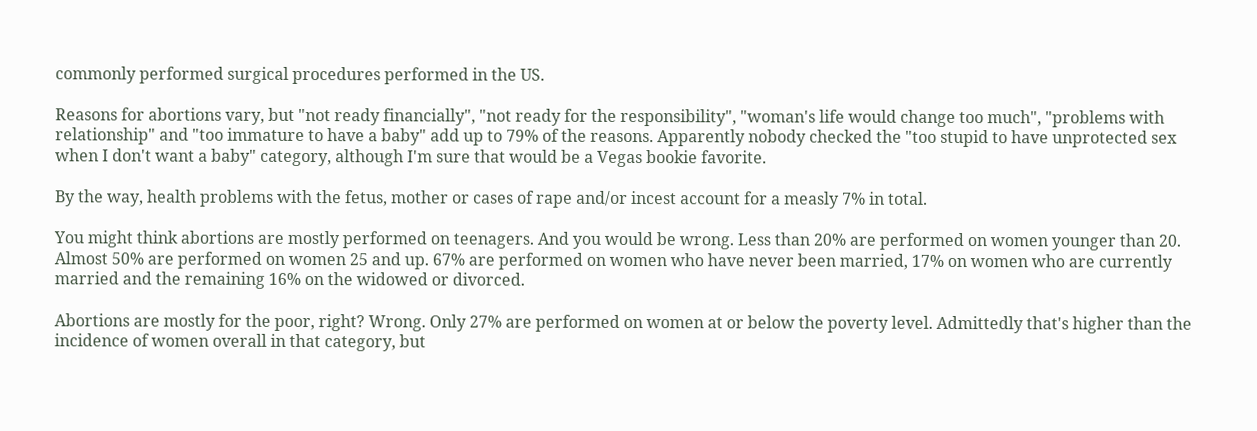commonly performed surgical procedures performed in the US.

Reasons for abortions vary, but "not ready financially", "not ready for the responsibility", "woman's life would change too much", "problems with relationship" and "too immature to have a baby" add up to 79% of the reasons. Apparently nobody checked the "too stupid to have unprotected sex when I don't want a baby" category, although I'm sure that would be a Vegas bookie favorite.

By the way, health problems with the fetus, mother or cases of rape and/or incest account for a measly 7% in total.

You might think abortions are mostly performed on teenagers. And you would be wrong. Less than 20% are performed on women younger than 20. Almost 50% are performed on women 25 and up. 67% are performed on women who have never been married, 17% on women who are currently married and the remaining 16% on the widowed or divorced.

Abortions are mostly for the poor, right? Wrong. Only 27% are performed on women at or below the poverty level. Admittedly that's higher than the incidence of women overall in that category, but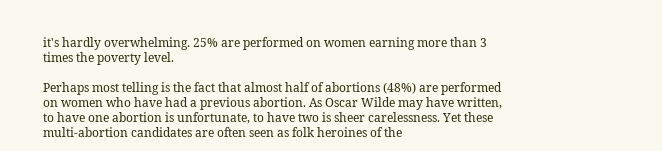it's hardly overwhelming. 25% are performed on women earning more than 3 times the poverty level.

Perhaps most telling is the fact that almost half of abortions (48%) are performed on women who have had a previous abortion. As Oscar Wilde may have written, to have one abortion is unfortunate, to have two is sheer carelessness. Yet these multi-abortion candidates are often seen as folk heroines of the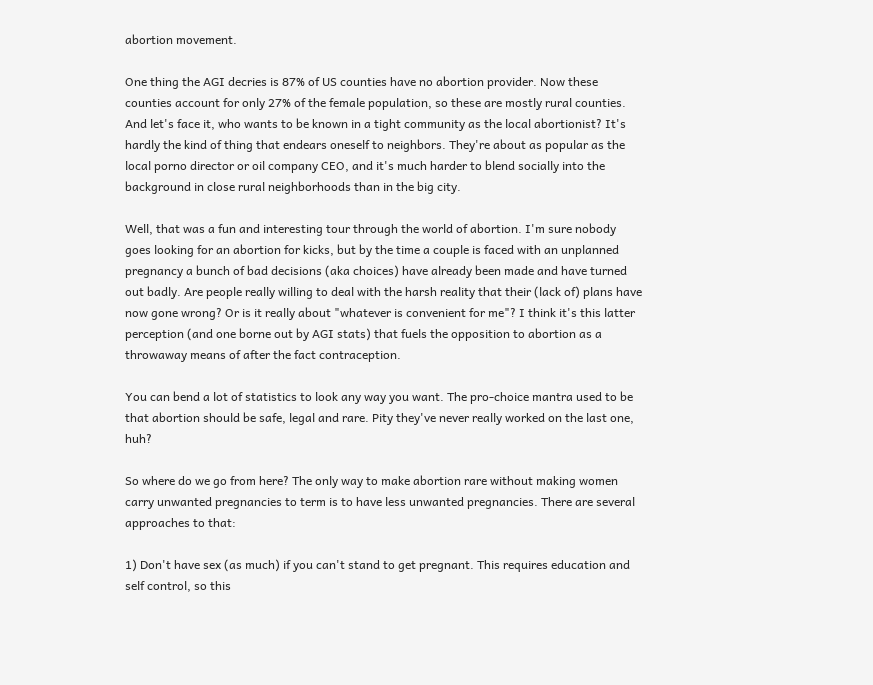abortion movement.

One thing the AGI decries is 87% of US counties have no abortion provider. Now these counties account for only 27% of the female population, so these are mostly rural counties. And let's face it, who wants to be known in a tight community as the local abortionist? It's hardly the kind of thing that endears oneself to neighbors. They're about as popular as the local porno director or oil company CEO, and it's much harder to blend socially into the background in close rural neighborhoods than in the big city.

Well, that was a fun and interesting tour through the world of abortion. I'm sure nobody goes looking for an abortion for kicks, but by the time a couple is faced with an unplanned pregnancy a bunch of bad decisions (aka choices) have already been made and have turned out badly. Are people really willing to deal with the harsh reality that their (lack of) plans have now gone wrong? Or is it really about "whatever is convenient for me"? I think it's this latter perception (and one borne out by AGI stats) that fuels the opposition to abortion as a throwaway means of after the fact contraception.

You can bend a lot of statistics to look any way you want. The pro-choice mantra used to be that abortion should be safe, legal and rare. Pity they've never really worked on the last one, huh?

So where do we go from here? The only way to make abortion rare without making women carry unwanted pregnancies to term is to have less unwanted pregnancies. There are several approaches to that:

1) Don't have sex (as much) if you can't stand to get pregnant. This requires education and self control, so this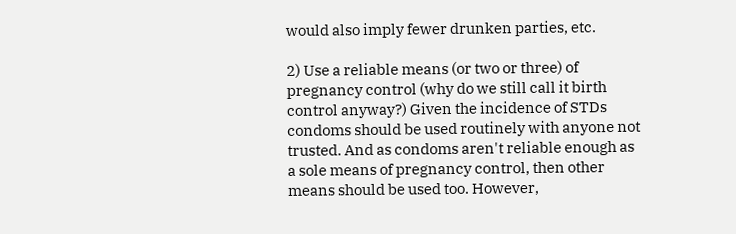would also imply fewer drunken parties, etc.

2) Use a reliable means (or two or three) of pregnancy control (why do we still call it birth control anyway?) Given the incidence of STDs condoms should be used routinely with anyone not trusted. And as condoms aren't reliable enough as a sole means of pregnancy control, then other means should be used too. However,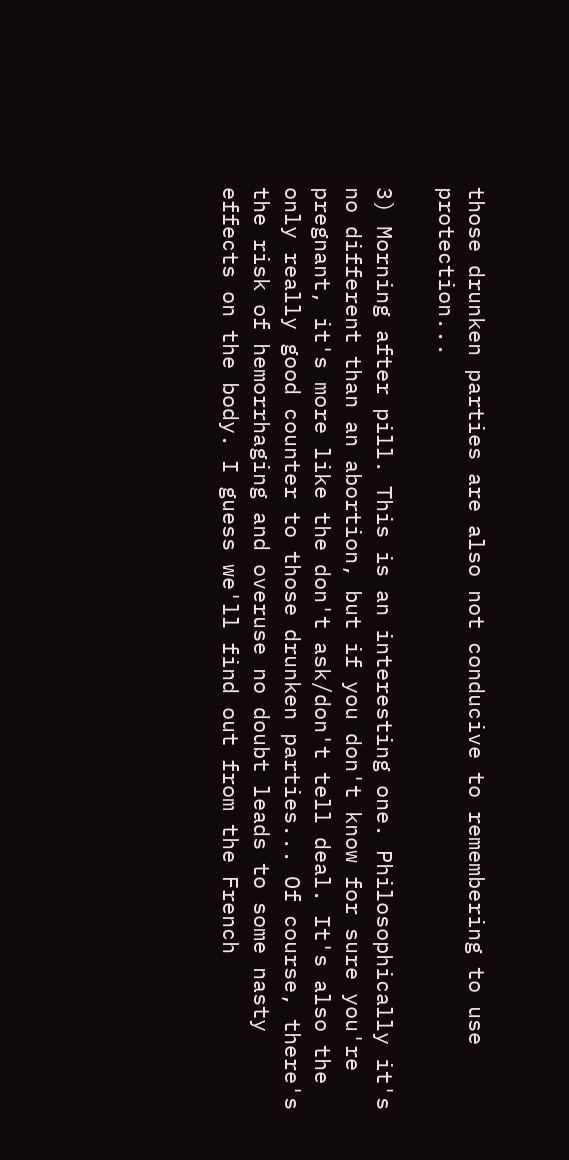those drunken parties are also not conducive to remembering to use protection...

3) Morning after pill. This is an interesting one. Philosophically it's no different than an abortion, but if you don't know for sure you're pregnant, it's more like the don't ask/don't tell deal. It's also the only really good counter to those drunken parties... Of course, there's the risk of hemorrhaging and overuse no doubt leads to some nasty effects on the body. I guess we'll find out from the French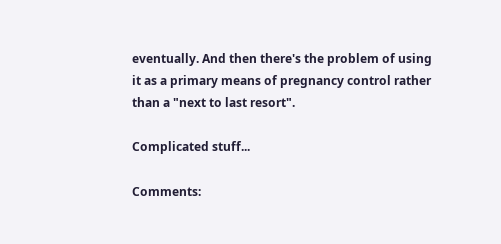eventually. And then there's the problem of using it as a primary means of pregnancy control rather than a "next to last resort".

Complicated stuff...

Comments: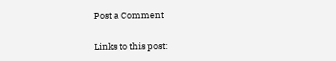Post a Comment

Links to this post: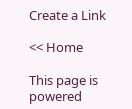Create a Link

<< Home

This page is powered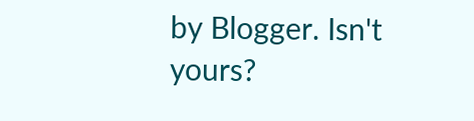by Blogger. Isn't yours?